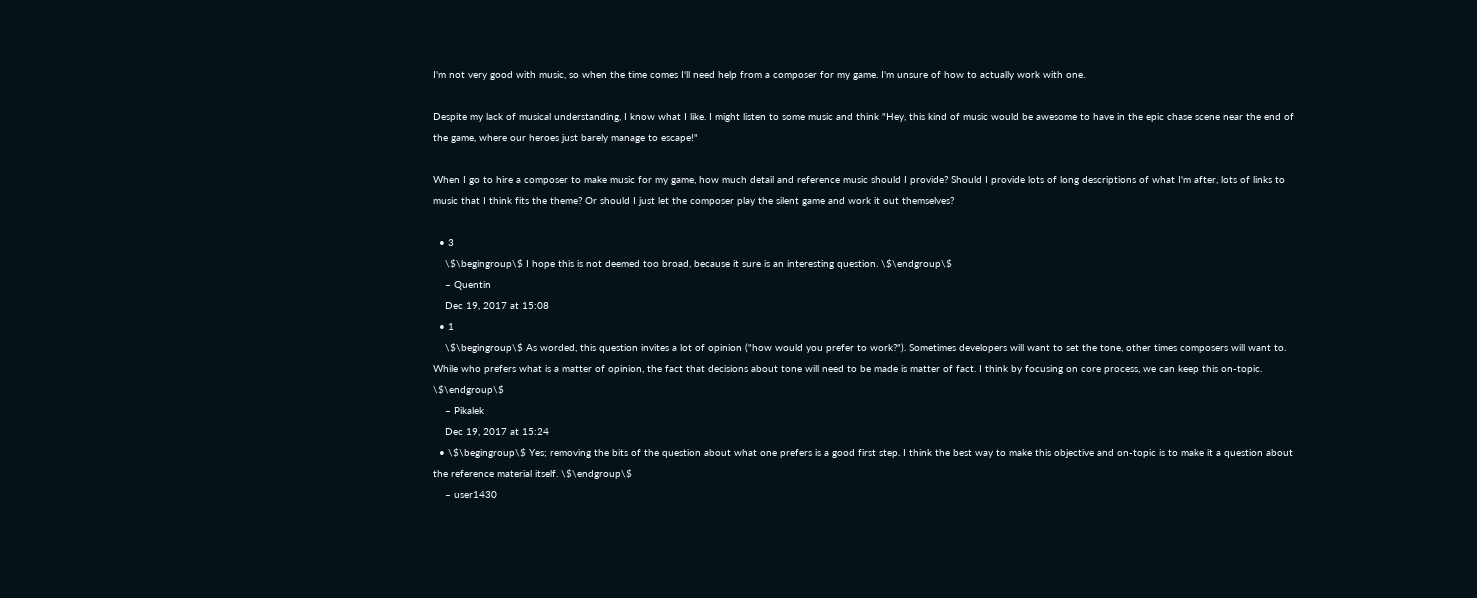I'm not very good with music, so when the time comes I'll need help from a composer for my game. I'm unsure of how to actually work with one.

Despite my lack of musical understanding, I know what I like. I might listen to some music and think "Hey, this kind of music would be awesome to have in the epic chase scene near the end of the game, where our heroes just barely manage to escape!"

When I go to hire a composer to make music for my game, how much detail and reference music should I provide? Should I provide lots of long descriptions of what I'm after, lots of links to music that I think fits the theme? Or should I just let the composer play the silent game and work it out themselves?

  • 3
    \$\begingroup\$ I hope this is not deemed too broad, because it sure is an interesting question. \$\endgroup\$
    – Quentin
    Dec 19, 2017 at 15:08
  • 1
    \$\begingroup\$ As worded, this question invites a lot of opinion ("how would you prefer to work?"). Sometimes developers will want to set the tone, other times composers will want to. While who prefers what is a matter of opinion, the fact that decisions about tone will need to be made is matter of fact. I think by focusing on core process, we can keep this on-topic. \$\endgroup\$
    – Pikalek
    Dec 19, 2017 at 15:24
  • \$\begingroup\$ Yes; removing the bits of the question about what one prefers is a good first step. I think the best way to make this objective and on-topic is to make it a question about the reference material itself. \$\endgroup\$
    – user1430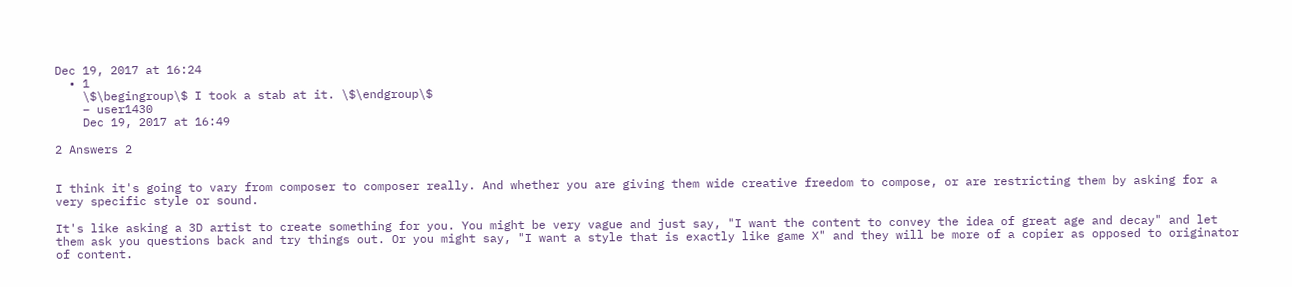Dec 19, 2017 at 16:24
  • 1
    \$\begingroup\$ I took a stab at it. \$\endgroup\$
    – user1430
    Dec 19, 2017 at 16:49

2 Answers 2


I think it's going to vary from composer to composer really. And whether you are giving them wide creative freedom to compose, or are restricting them by asking for a very specific style or sound.

It's like asking a 3D artist to create something for you. You might be very vague and just say, "I want the content to convey the idea of great age and decay" and let them ask you questions back and try things out. Or you might say, "I want a style that is exactly like game X" and they will be more of a copier as opposed to originator of content.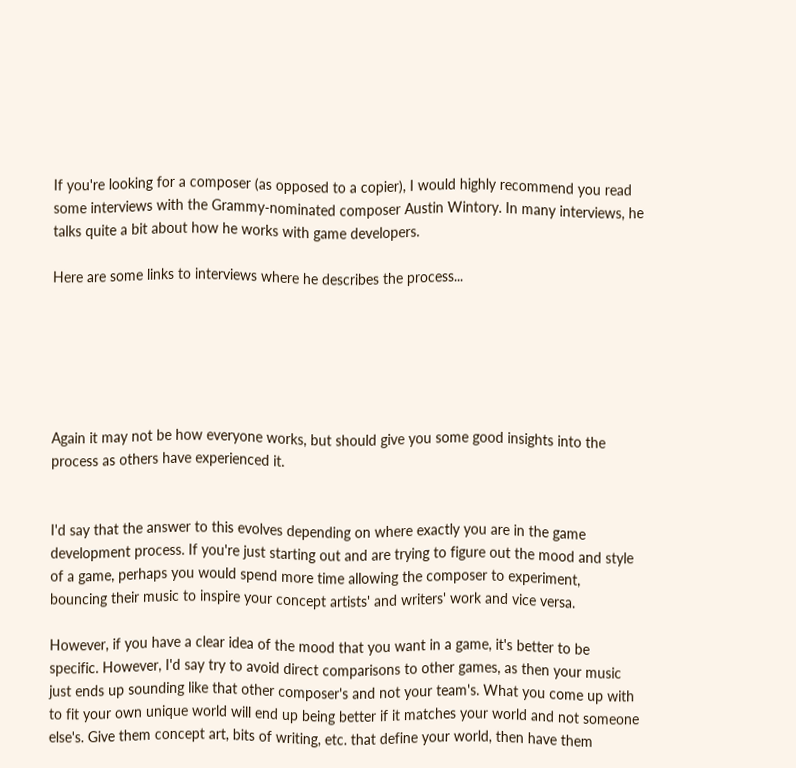If you're looking for a composer (as opposed to a copier), I would highly recommend you read some interviews with the Grammy-nominated composer Austin Wintory. In many interviews, he talks quite a bit about how he works with game developers.

Here are some links to interviews where he describes the process...






Again it may not be how everyone works, but should give you some good insights into the process as others have experienced it.


I'd say that the answer to this evolves depending on where exactly you are in the game development process. If you're just starting out and are trying to figure out the mood and style of a game, perhaps you would spend more time allowing the composer to experiment, bouncing their music to inspire your concept artists' and writers' work and vice versa.

However, if you have a clear idea of the mood that you want in a game, it's better to be specific. However, I'd say try to avoid direct comparisons to other games, as then your music just ends up sounding like that other composer's and not your team's. What you come up with to fit your own unique world will end up being better if it matches your world and not someone else's. Give them concept art, bits of writing, etc. that define your world, then have them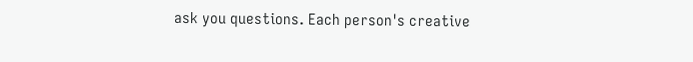ask you questions. Each person's creative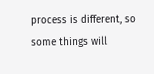process is different, so some things will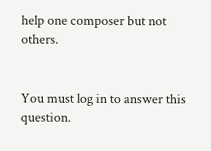help one composer but not others.


You must log in to answer this question.